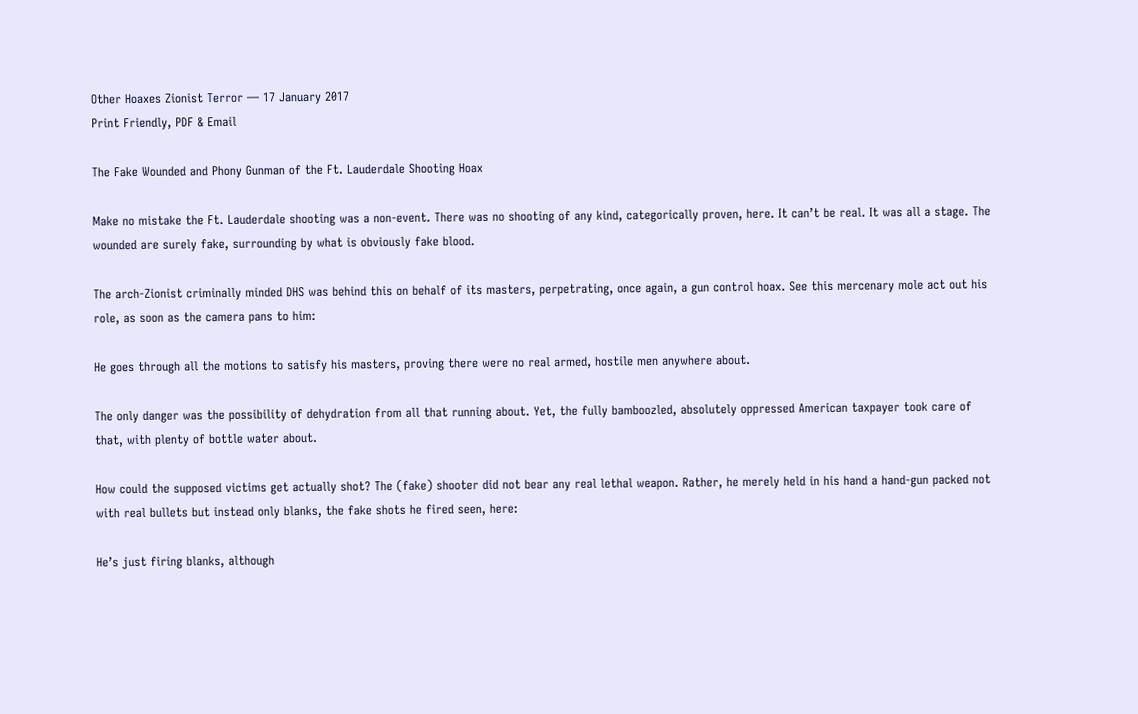Other Hoaxes Zionist Terror — 17 January 2017
Print Friendly, PDF & Email

The Fake Wounded and Phony Gunman of the Ft. Lauderdale Shooting Hoax

Make no mistake the Ft. Lauderdale shooting was a non-event. There was no shooting of any kind, categorically proven, here. It can’t be real. It was all a stage. The wounded are surely fake, surrounding by what is obviously fake blood.

The arch-Zionist criminally minded DHS was behind this on behalf of its masters, perpetrating, once again, a gun control hoax. See this mercenary mole act out his role, as soon as the camera pans to him:

He goes through all the motions to satisfy his masters, proving there were no real armed, hostile men anywhere about.

The only danger was the possibility of dehydration from all that running about. Yet, the fully bamboozled, absolutely oppressed American taxpayer took care of that, with plenty of bottle water about.

How could the supposed victims get actually shot? The (fake) shooter did not bear any real lethal weapon. Rather, he merely held in his hand a hand-gun packed not with real bullets but instead only blanks, the fake shots he fired seen, here:

He’s just firing blanks, although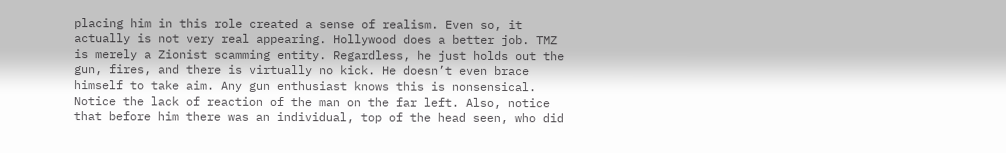placing him in this role created a sense of realism. Even so, it actually is not very real appearing. Hollywood does a better job. TMZ is merely a Zionist scamming entity. Regardless, he just holds out the gun, fires, and there is virtually no kick. He doesn’t even brace himself to take aim. Any gun enthusiast knows this is nonsensical. Notice the lack of reaction of the man on the far left. Also, notice that before him there was an individual, top of the head seen, who did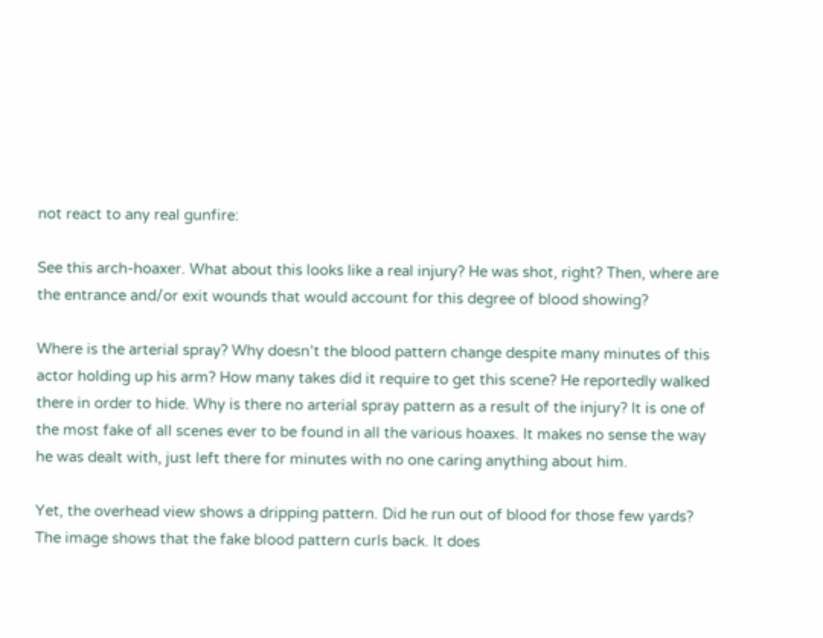not react to any real gunfire:

See this arch-hoaxer. What about this looks like a real injury? He was shot, right? Then, where are the entrance and/or exit wounds that would account for this degree of blood showing?

Where is the arterial spray? Why doesn’t the blood pattern change despite many minutes of this actor holding up his arm? How many takes did it require to get this scene? He reportedly walked there in order to hide. Why is there no arterial spray pattern as a result of the injury? It is one of the most fake of all scenes ever to be found in all the various hoaxes. It makes no sense the way he was dealt with, just left there for minutes with no one caring anything about him.

Yet, the overhead view shows a dripping pattern. Did he run out of blood for those few yards? The image shows that the fake blood pattern curls back. It does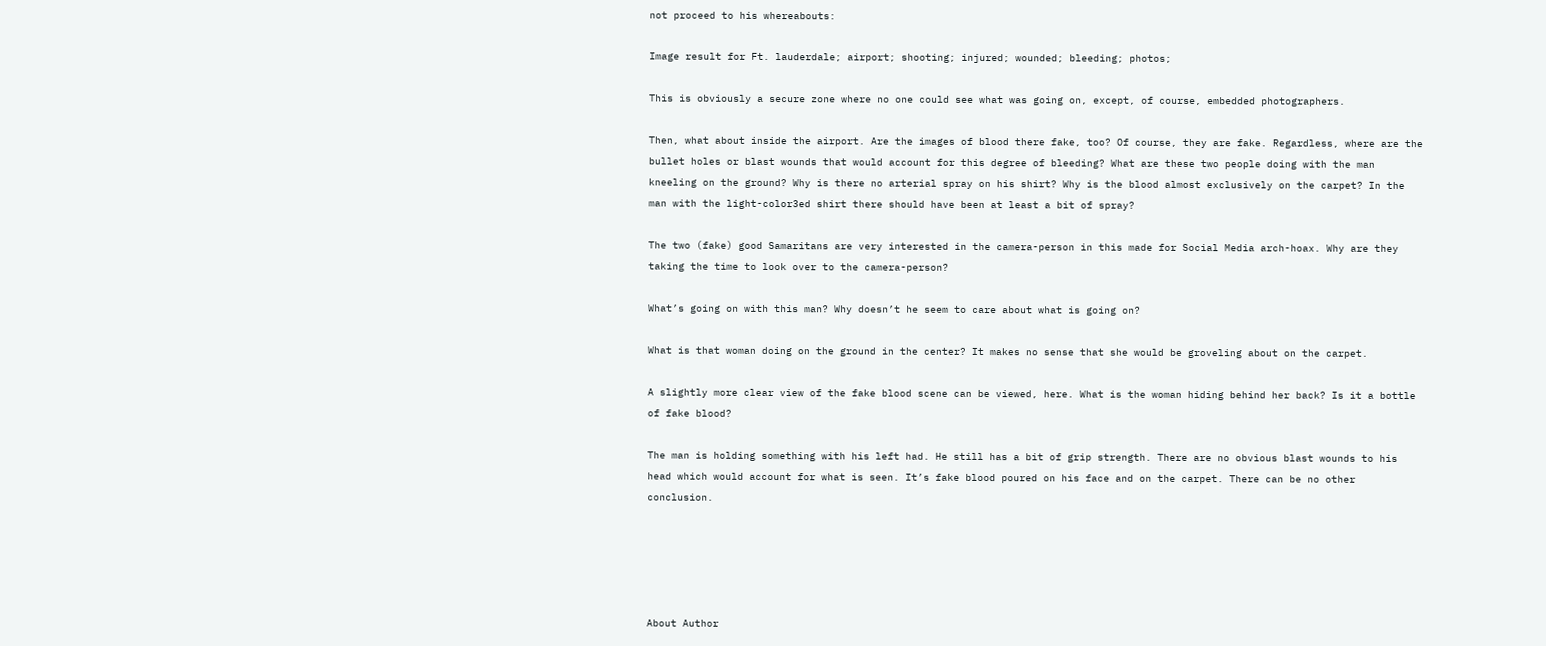not proceed to his whereabouts:

Image result for Ft. lauderdale; airport; shooting; injured; wounded; bleeding; photos;

This is obviously a secure zone where no one could see what was going on, except, of course, embedded photographers.

Then, what about inside the airport. Are the images of blood there fake, too? Of course, they are fake. Regardless, where are the bullet holes or blast wounds that would account for this degree of bleeding? What are these two people doing with the man kneeling on the ground? Why is there no arterial spray on his shirt? Why is the blood almost exclusively on the carpet? In the man with the light-color3ed shirt there should have been at least a bit of spray?

The two (fake) good Samaritans are very interested in the camera-person in this made for Social Media arch-hoax. Why are they taking the time to look over to the camera-person?

What’s going on with this man? Why doesn’t he seem to care about what is going on?

What is that woman doing on the ground in the center? It makes no sense that she would be groveling about on the carpet.

A slightly more clear view of the fake blood scene can be viewed, here. What is the woman hiding behind her back? Is it a bottle of fake blood?

The man is holding something with his left had. He still has a bit of grip strength. There are no obvious blast wounds to his head which would account for what is seen. It’s fake blood poured on his face and on the carpet. There can be no other conclusion.





About Author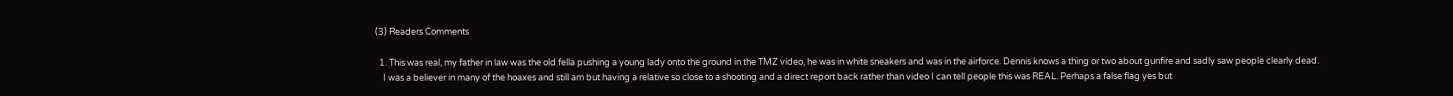(3) Readers Comments

  1. This was real, my father in law was the old fella pushing a young lady onto the ground in the TMZ video, he was in white sneakers and was in the airforce. Dennis knows a thing or two about gunfire and sadly saw people clearly dead.
    I was a believer in many of the hoaxes and still am but having a relative so close to a shooting and a direct report back rather than video I can tell people this was REAL. Perhaps a false flag yes but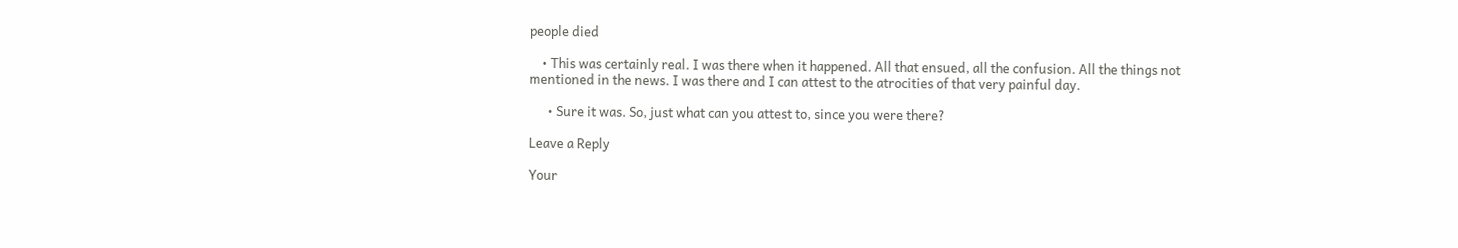people died

    • This was certainly real. I was there when it happened. All that ensued, all the confusion. All the things not mentioned in the news. I was there and I can attest to the atrocities of that very painful day.

      • Sure it was. So, just what can you attest to, since you were there?

Leave a Reply

Your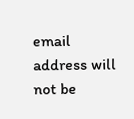email address will not be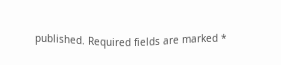published. Required fields are marked *